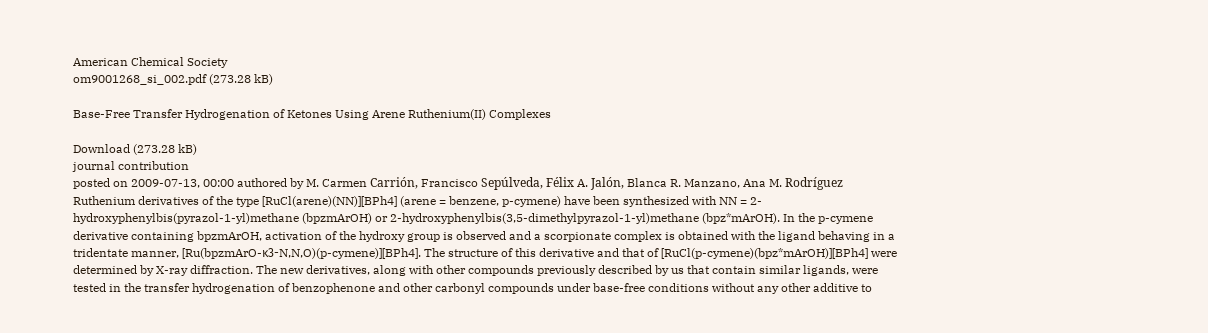American Chemical Society
om9001268_si_002.pdf (273.28 kB)

Base-Free Transfer Hydrogenation of Ketones Using Arene Ruthenium(II) Complexes

Download (273.28 kB)
journal contribution
posted on 2009-07-13, 00:00 authored by M. Carmen Carrión, Francisco Sepúlveda, Félix A. Jalón, Blanca R. Manzano, Ana M. Rodríguez
Ruthenium derivatives of the type [RuCl(arene)(NN)][BPh4] (arene = benzene, p-cymene) have been synthesized with NN = 2-hydroxyphenylbis(pyrazol-1-yl)methane (bpzmArOH) or 2-hydroxyphenylbis(3,5-dimethylpyrazol-1-yl)methane (bpz*mArOH). In the p-cymene derivative containing bpzmArOH, activation of the hydroxy group is observed and a scorpionate complex is obtained with the ligand behaving in a tridentate manner, [Ru(bpzmArO-κ3-N,N,O)(p-cymene)][BPh4]. The structure of this derivative and that of [RuCl(p-cymene)(bpz*mArOH)][BPh4] were determined by X-ray diffraction. The new derivatives, along with other compounds previously described by us that contain similar ligands, were tested in the transfer hydrogenation of benzophenone and other carbonyl compounds under base-free conditions without any other additive to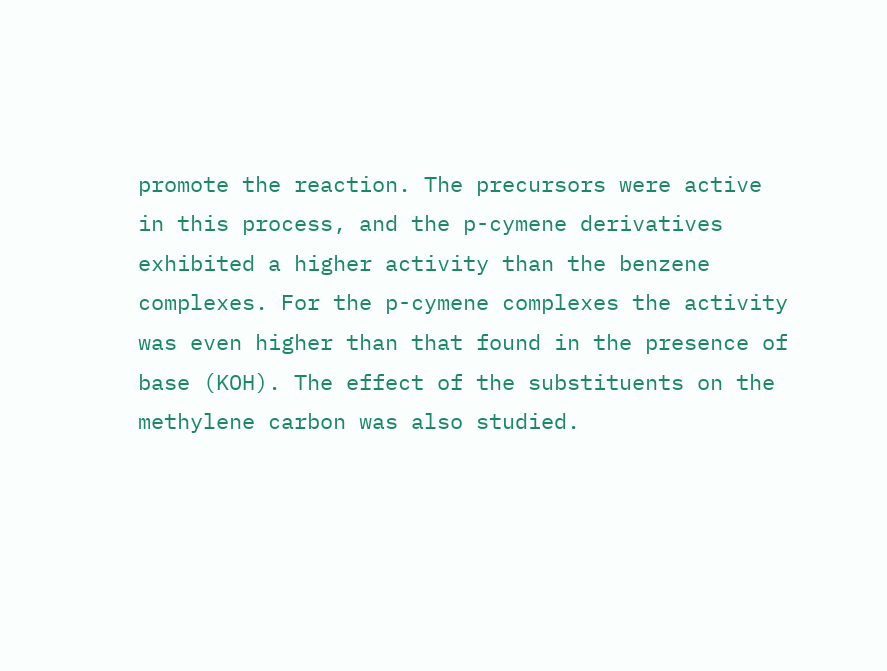promote the reaction. The precursors were active in this process, and the p-cymene derivatives exhibited a higher activity than the benzene complexes. For the p-cymene complexes the activity was even higher than that found in the presence of base (KOH). The effect of the substituents on the methylene carbon was also studied.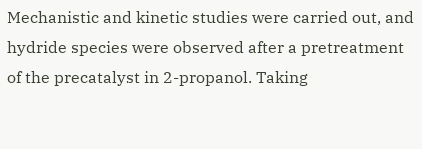Mechanistic and kinetic studies were carried out, and hydride species were observed after a pretreatment of the precatalyst in 2-propanol. Taking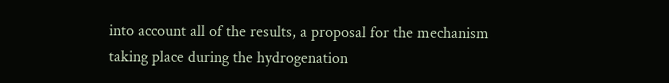into account all of the results, a proposal for the mechanism taking place during the hydrogenation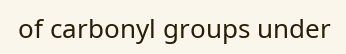of carbonyl groups under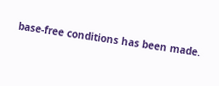base-free conditions has been made.